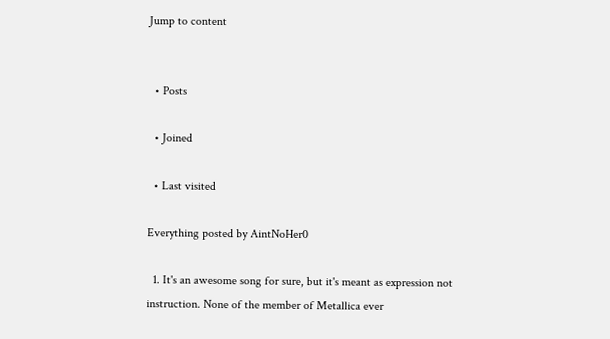Jump to content


  • Posts

  • Joined

  • Last visited

Everything posted by AintNoHer0

  1. It's an awesome song for sure, but it's meant as expression not instruction. None of the member of Metallica ever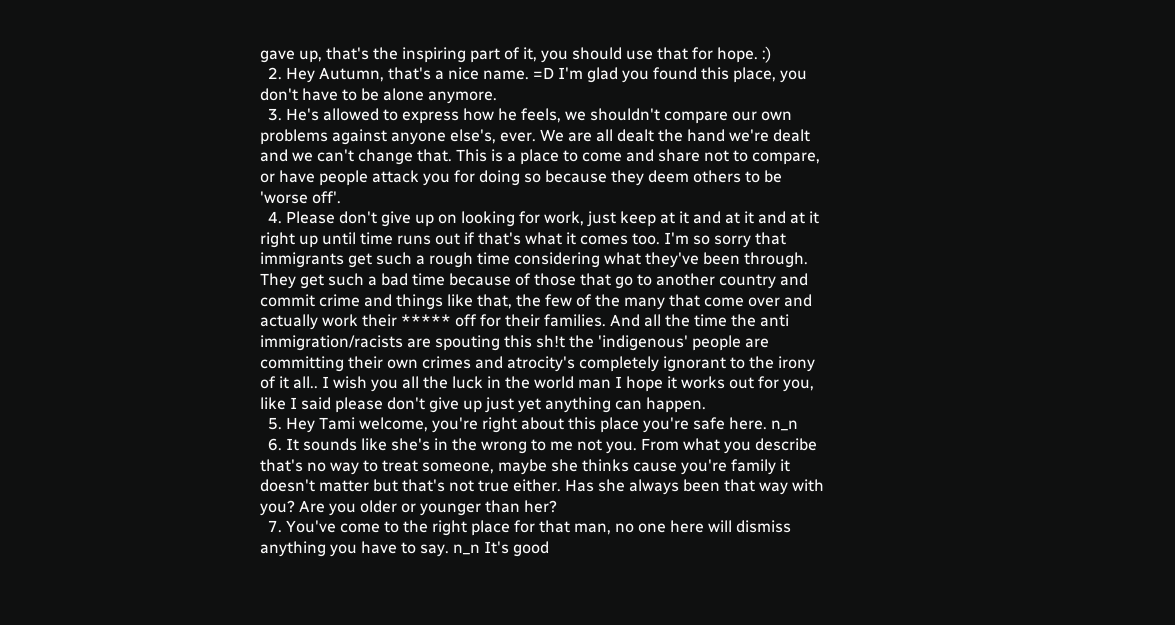gave up, that's the inspiring part of it, you should use that for hope. :)
  2. Hey Autumn, that's a nice name. =D I'm glad you found this place, you don't have to be alone anymore.
  3. He's allowed to express how he feels, we shouldn't compare our own problems against anyone else's, ever. We are all dealt the hand we're dealt and we can't change that. This is a place to come and share not to compare, or have people attack you for doing so because they deem others to be 'worse off'.
  4. Please don't give up on looking for work, just keep at it and at it and at it right up until time runs out if that's what it comes too. I'm so sorry that immigrants get such a rough time considering what they've been through. They get such a bad time because of those that go to another country and commit crime and things like that, the few of the many that come over and actually work their ***** off for their families. And all the time the anti immigration/racists are spouting this sh!t the 'indigenous' people are committing their own crimes and atrocity's completely ignorant to the irony of it all.. I wish you all the luck in the world man I hope it works out for you, like I said please don't give up just yet anything can happen.
  5. Hey Tami welcome, you're right about this place you're safe here. n_n
  6. It sounds like she's in the wrong to me not you. From what you describe that's no way to treat someone, maybe she thinks cause you're family it doesn't matter but that's not true either. Has she always been that way with you? Are you older or younger than her?
  7. You've come to the right place for that man, no one here will dismiss anything you have to say. n_n It's good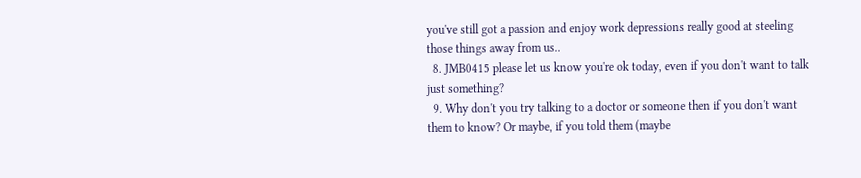you've still got a passion and enjoy work depressions really good at steeling those things away from us..
  8. JMB0415 please let us know you're ok today, even if you don't want to talk just something?
  9. Why don't you try talking to a doctor or someone then if you don't want them to know? Or maybe, if you told them (maybe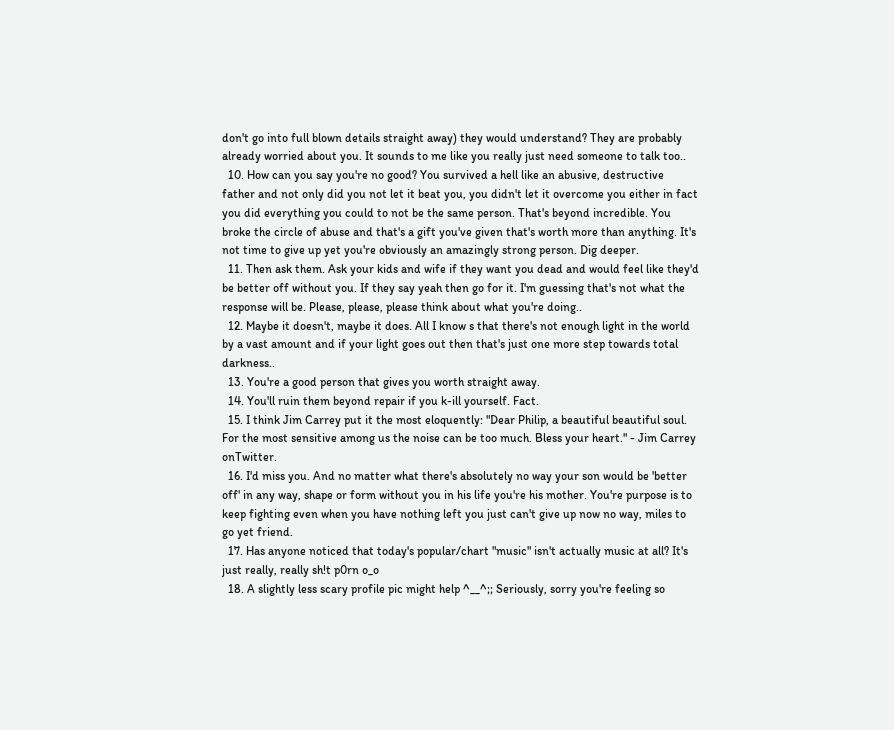don't go into full blown details straight away) they would understand? They are probably already worried about you. It sounds to me like you really just need someone to talk too..
  10. How can you say you're no good? You survived a hell like an abusive, destructive father and not only did you not let it beat you, you didn't let it overcome you either in fact you did everything you could to not be the same person. That's beyond incredible. You broke the circle of abuse and that's a gift you've given that's worth more than anything. It's not time to give up yet you're obviously an amazingly strong person. Dig deeper.
  11. Then ask them. Ask your kids and wife if they want you dead and would feel like they'd be better off without you. If they say yeah then go for it. I'm guessing that's not what the response will be. Please, please, please think about what you're doing..
  12. Maybe it doesn't, maybe it does. All I know s that there's not enough light in the world by a vast amount and if your light goes out then that's just one more step towards total darkness..
  13. You're a good person that gives you worth straight away.
  14. You'll ruin them beyond repair if you k-ill yourself. Fact.
  15. I think Jim Carrey put it the most eloquently: "Dear Philip, a beautiful beautiful soul. For the most sensitive among us the noise can be too much. Bless your heart." - Jim Carrey onTwitter.
  16. I'd miss you. And no matter what there's absolutely no way your son would be 'better off' in any way, shape or form without you in his life you're his mother. You're purpose is to keep fighting even when you have nothing left you just can't give up now no way, miles to go yet friend.
  17. Has anyone noticed that today's popular/chart "music" isn't actually music at all? It's just really, really sh!t p0rn o_o
  18. A slightly less scary profile pic might help ^__^;; Seriously, sorry you're feeling so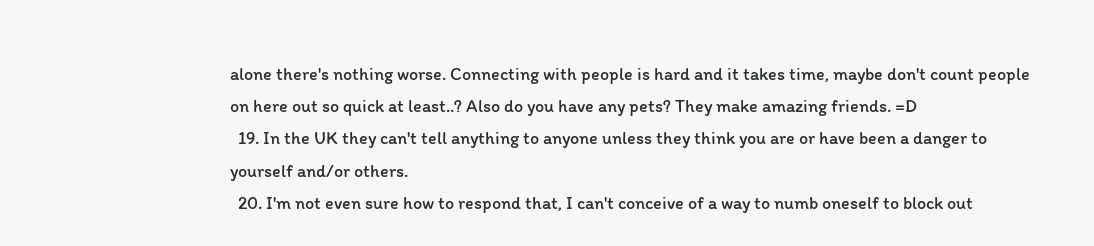alone there's nothing worse. Connecting with people is hard and it takes time, maybe don't count people on here out so quick at least..? Also do you have any pets? They make amazing friends. =D
  19. In the UK they can't tell anything to anyone unless they think you are or have been a danger to yourself and/or others.
  20. I'm not even sure how to respond that, I can't conceive of a way to numb oneself to block out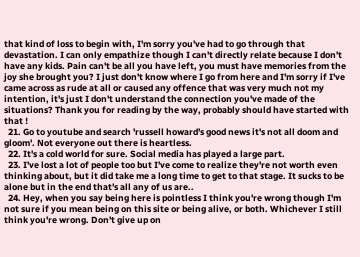that kind of loss to begin with, I'm sorry you've had to go through that devastation. I can only empathize though I can't directly relate because I don't have any kids. Pain can't be all you have left, you must have memories from the joy she brought you? I just don't know where I go from here and I'm sorry if I've came across as rude at all or caused any offence that was very much not my intention, it's just I don't understand the connection you've made of the situations? Thank you for reading by the way, probably should have started with that !
  21. Go to youtube and search 'russell howard's good news it's not all doom and gloom'. Not everyone out there is heartless.
  22. It's a cold world for sure. Social media has played a large part.
  23. I've lost a lot of people too but I've come to realize they're not worth even thinking about, but it did take me a long time to get to that stage. It sucks to be alone but in the end that's all any of us are..
  24. Hey, when you say being here is pointless I think you're wrong though I'm not sure if you mean being on this site or being alive, or both. Whichever I still think you're wrong. Don't give up on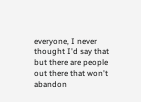everyone, I never thought I'd say that but there are people out there that won't abandon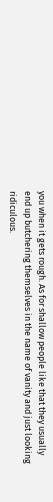you when it gets rough. As for shallow people like that they usually end up butchering themselves in the name of vanity and just looking ridiculous.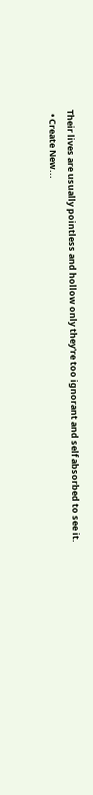Their lives are usually pointless and hollow only they're too ignorant and self absorbed to see it.
  • Create New...